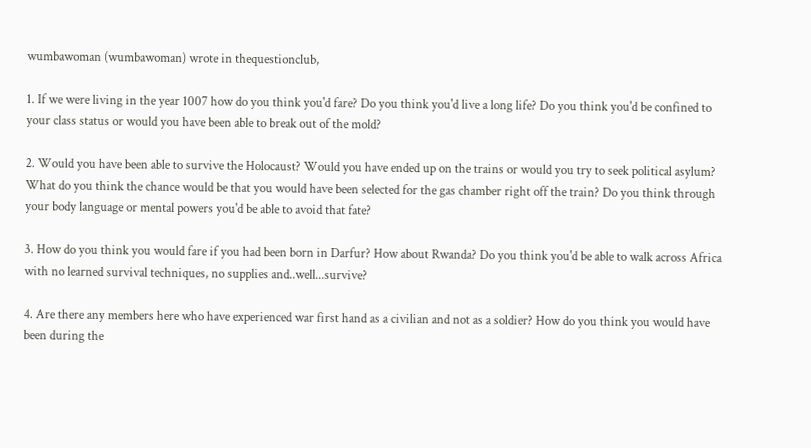wumbawoman (wumbawoman) wrote in thequestionclub,

1. If we were living in the year 1007 how do you think you'd fare? Do you think you'd live a long life? Do you think you'd be confined to your class status or would you have been able to break out of the mold?

2. Would you have been able to survive the Holocaust? Would you have ended up on the trains or would you try to seek political asylum? What do you think the chance would be that you would have been selected for the gas chamber right off the train? Do you think through your body language or mental powers you'd be able to avoid that fate?

3. How do you think you would fare if you had been born in Darfur? How about Rwanda? Do you think you'd be able to walk across Africa with no learned survival techniques, no supplies and..well...survive?

4. Are there any members here who have experienced war first hand as a civilian and not as a soldier? How do you think you would have been during the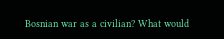Bosnian war as a civilian? What would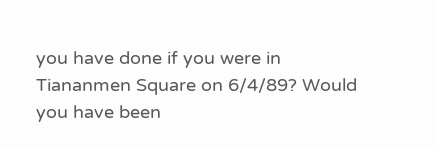you have done if you were in Tiananmen Square on 6/4/89? Would you have been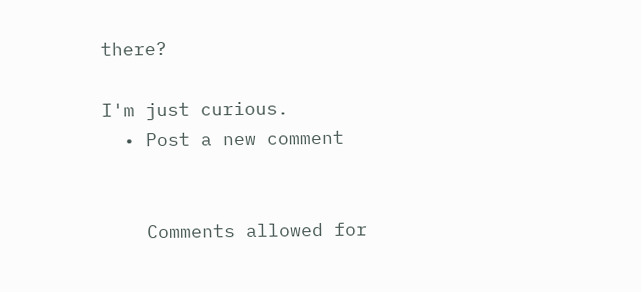there?

I'm just curious.
  • Post a new comment


    Comments allowed for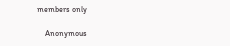members only

    Anonymous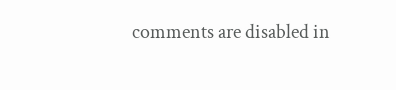comments are disabled in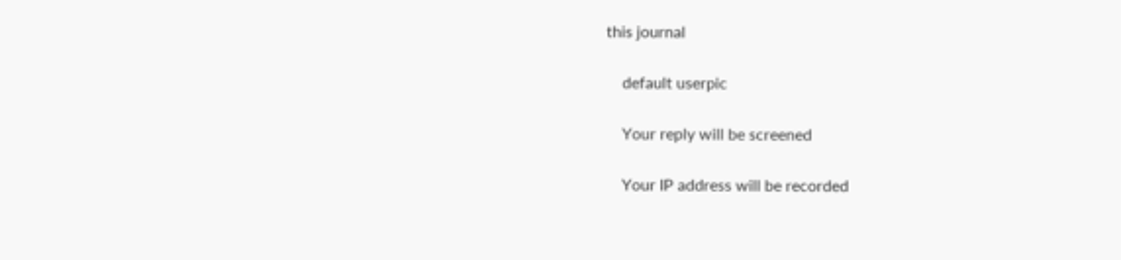this journal

    default userpic

    Your reply will be screened

    Your IP address will be recorded